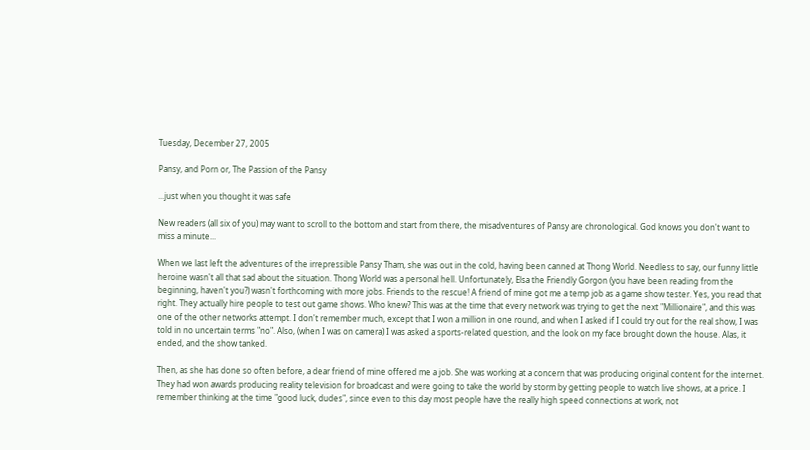Tuesday, December 27, 2005

Pansy, and Porn or, The Passion of the Pansy

...just when you thought it was safe

New readers (all six of you) may want to scroll to the bottom and start from there, the misadventures of Pansy are chronological. God knows you don't want to miss a minute...

When we last left the adventures of the irrepressible Pansy Tham, she was out in the cold, having been canned at Thong World. Needless to say, our funny little heroine wasn't all that sad about the situation. Thong World was a personal hell. Unfortunately, Elsa the Friendly Gorgon (you have been reading from the beginning, haven't you?) wasn't forthcoming with more jobs. Friends to the rescue! A friend of mine got me a temp job as a game show tester. Yes, you read that right. They actually hire people to test out game shows. Who knew? This was at the time that every network was trying to get the next "Millionaire", and this was one of the other networks attempt. I don't remember much, except that I won a million in one round, and when I asked if I could try out for the real show, I was told in no uncertain terms "no". Also, (when I was on camera) I was asked a sports-related question, and the look on my face brought down the house. Alas, it ended, and the show tanked.

Then, as she has done so often before, a dear friend of mine offered me a job. She was working at a concern that was producing original content for the internet. They had won awards producing reality television for broadcast and were going to take the world by storm by getting people to watch live shows, at a price. I remember thinking at the time "good luck, dudes", since even to this day most people have the really high speed connections at work, not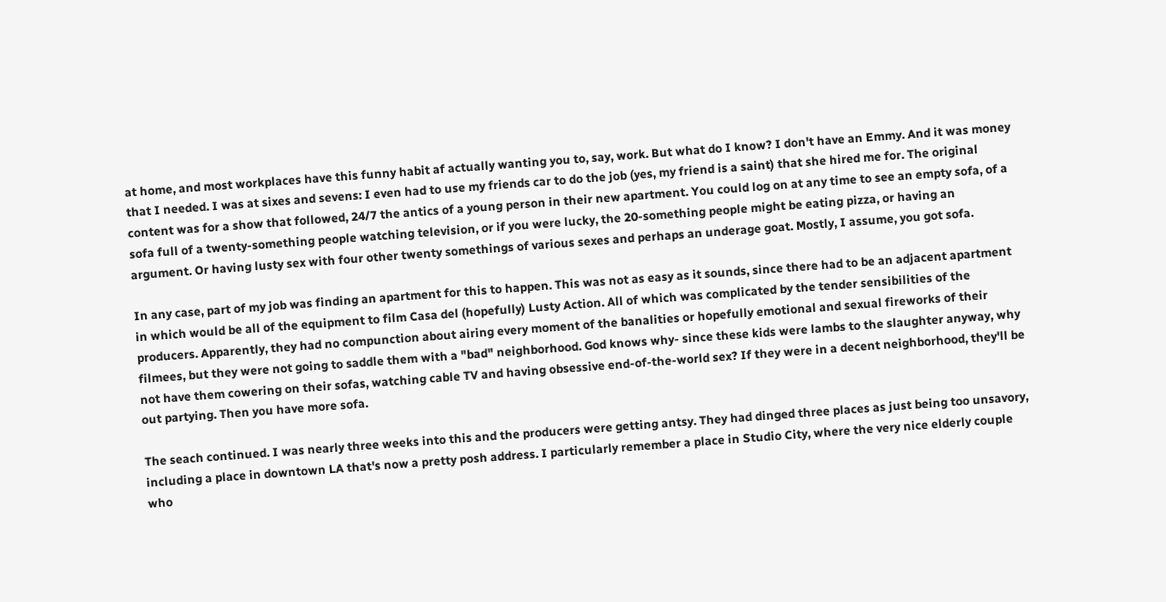at home, and most workplaces have this funny habit af actually wanting you to, say, work. But what do I know? I don't have an Emmy. And it was money that I needed. I was at sixes and sevens: I even had to use my friends car to do the job (yes, my friend is a saint) that she hired me for. The original content was for a show that followed, 24/7 the antics of a young person in their new apartment. You could log on at any time to see an empty sofa, of a sofa full of a twenty-something people watching television, or if you were lucky, the 20-something people might be eating pizza, or having an argument. Or having lusty sex with four other twenty somethings of various sexes and perhaps an underage goat. Mostly, I assume, you got sofa.

In any case, part of my job was finding an apartment for this to happen. This was not as easy as it sounds, since there had to be an adjacent apartment in which would be all of the equipment to film Casa del (hopefully) Lusty Action. All of which was complicated by the tender sensibilities of the producers. Apparently, they had no compunction about airing every moment of the banalities or hopefully emotional and sexual fireworks of their filmees, but they were not going to saddle them with a "bad" neighborhood. God knows why- since these kids were lambs to the slaughter anyway, why not have them cowering on their sofas, watching cable TV and having obsessive end-of-the-world sex? If they were in a decent neighborhood, they'll be out partying. Then you have more sofa.

The seach continued. I was nearly three weeks into this and the producers were getting antsy. They had dinged three places as just being too unsavory, including a place in downtown LA that's now a pretty posh address. I particularly remember a place in Studio City, where the very nice elderly couple who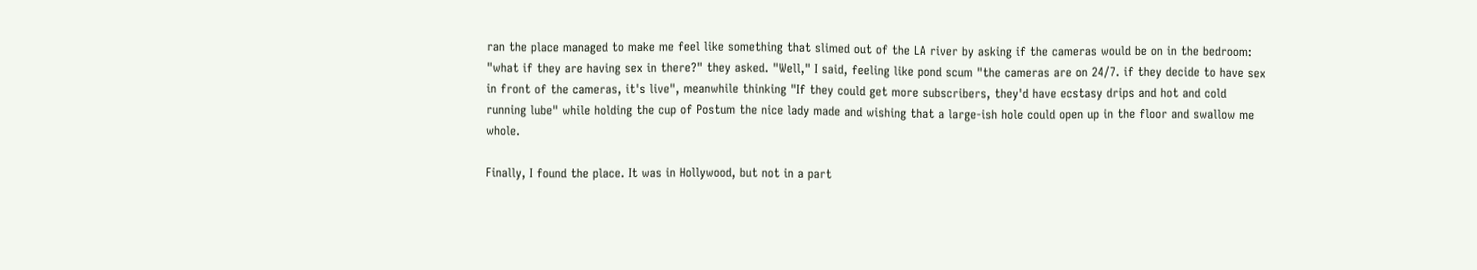ran the place managed to make me feel like something that slimed out of the LA river by asking if the cameras would be on in the bedroom: "what if they are having sex in there?" they asked. "Well," I said, feeling like pond scum "the cameras are on 24/7. if they decide to have sex in front of the cameras, it's live", meanwhile thinking "If they could get more subscribers, they'd have ecstasy drips and hot and cold running lube" while holding the cup of Postum the nice lady made and wishing that a large-ish hole could open up in the floor and swallow me whole.

Finally, I found the place. It was in Hollywood, but not in a part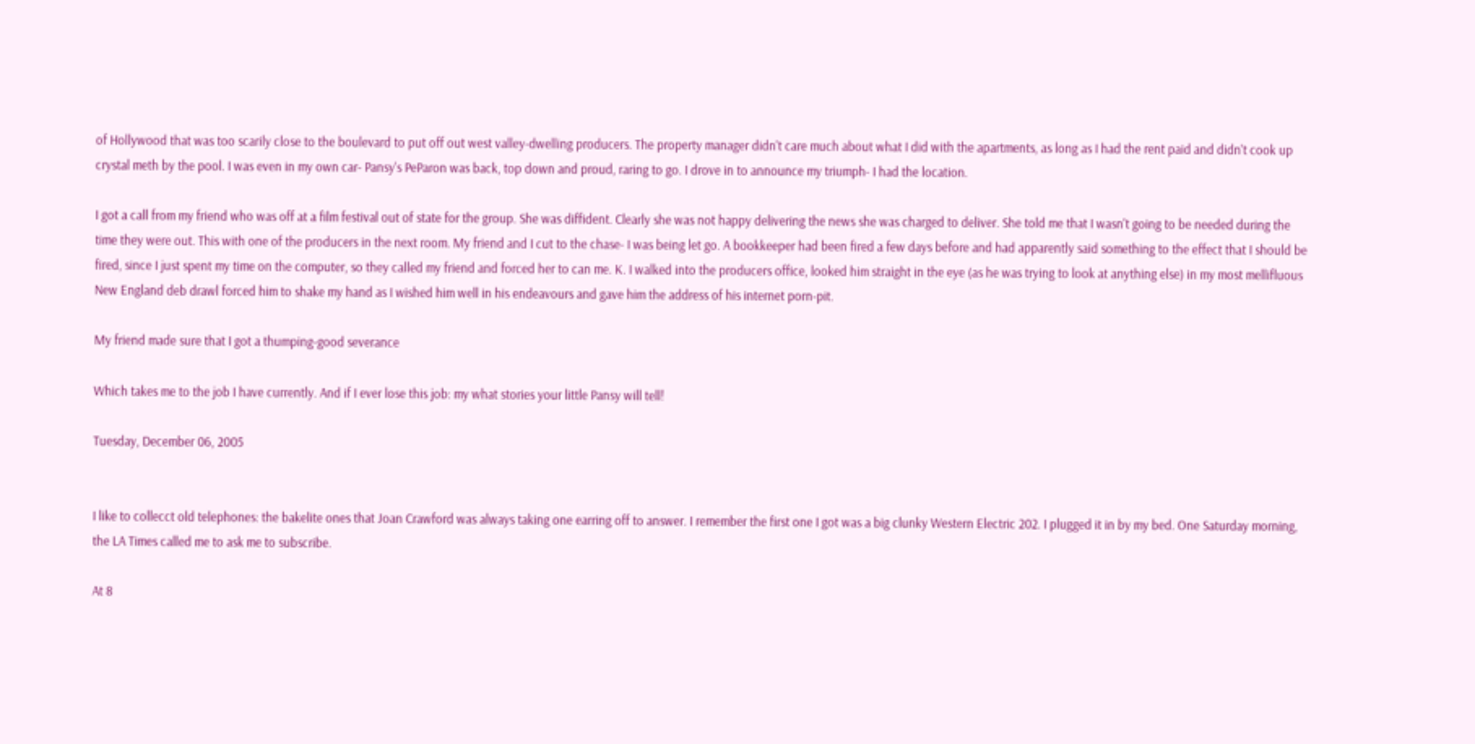of Hollywood that was too scarily close to the boulevard to put off out west valley-dwelling producers. The property manager didn't care much about what I did with the apartments, as long as I had the rent paid and didn't cook up crystal meth by the pool. I was even in my own car- Pansy's PeParon was back, top down and proud, raring to go. I drove in to announce my triumph- I had the location.

I got a call from my friend who was off at a film festival out of state for the group. She was diffident. Clearly she was not happy delivering the news she was charged to deliver. She told me that I wasn't going to be needed during the time they were out. This with one of the producers in the next room. My friend and I cut to the chase- I was being let go. A bookkeeper had been fired a few days before and had apparently said something to the effect that I should be fired, since I just spent my time on the computer, so they called my friend and forced her to can me. K. I walked into the producers office, looked him straight in the eye (as he was trying to look at anything else) in my most mellifluous New England deb drawl forced him to shake my hand as I wished him well in his endeavours and gave him the address of his internet porn-pit.

My friend made sure that I got a thumping-good severance

Which takes me to the job I have currently. And if I ever lose this job: my what stories your little Pansy will tell!

Tuesday, December 06, 2005


I like to collecct old telephones: the bakelite ones that Joan Crawford was always taking one earring off to answer. I remember the first one I got was a big clunky Western Electric 202. I plugged it in by my bed. One Saturday morning, the LA Times called me to ask me to subscribe.

At 8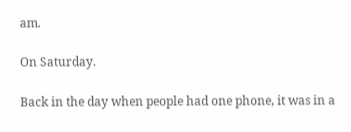am.

On Saturday.

Back in the day when people had one phone, it was in a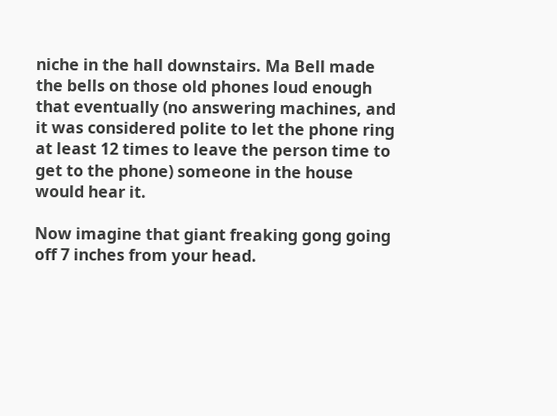niche in the hall downstairs. Ma Bell made the bells on those old phones loud enough that eventually (no answering machines, and it was considered polite to let the phone ring at least 12 times to leave the person time to get to the phone) someone in the house would hear it.

Now imagine that giant freaking gong going off 7 inches from your head.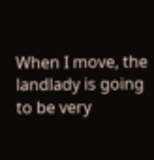When I move, the landlady is going to be very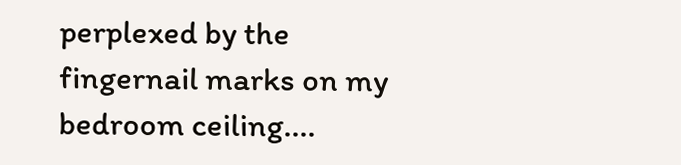perplexed by the fingernail marks on my bedroom ceiling....